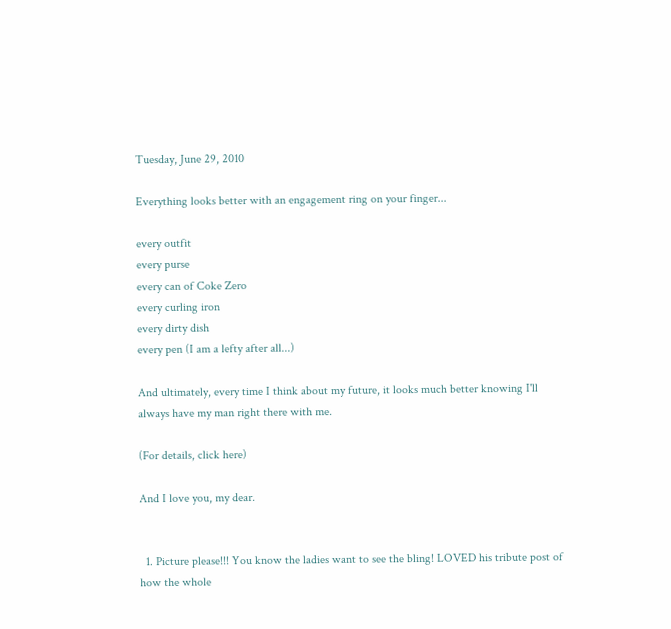Tuesday, June 29, 2010

Everything looks better with an engagement ring on your finger...

every outfit
every purse
every can of Coke Zero
every curling iron
every dirty dish
every pen (I am a lefty after all...)

And ultimately, every time I think about my future, it looks much better knowing I'll always have my man right there with me.

(For details, click here)

And I love you, my dear.


  1. Picture please!!! You know the ladies want to see the bling! LOVED his tribute post of how the whole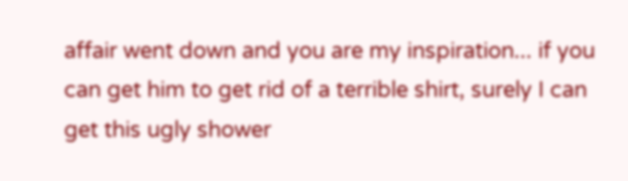affair went down and you are my inspiration... if you can get him to get rid of a terrible shirt, surely I can get this ugly shower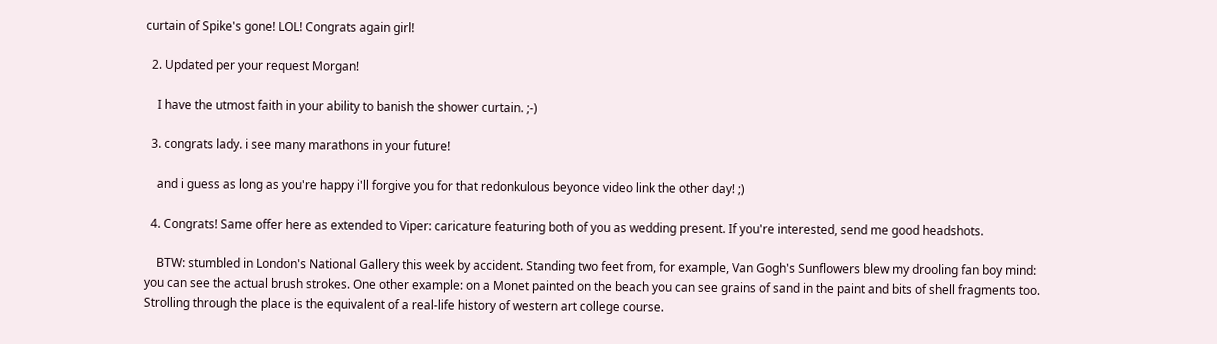curtain of Spike's gone! LOL! Congrats again girl!

  2. Updated per your request Morgan!

    I have the utmost faith in your ability to banish the shower curtain. ;-)

  3. congrats lady. i see many marathons in your future!

    and i guess as long as you're happy i'll forgive you for that redonkulous beyonce video link the other day! ;)

  4. Congrats! Same offer here as extended to Viper: caricature featuring both of you as wedding present. If you're interested, send me good headshots.

    BTW: stumbled in London's National Gallery this week by accident. Standing two feet from, for example, Van Gogh's Sunflowers blew my drooling fan boy mind: you can see the actual brush strokes. One other example: on a Monet painted on the beach you can see grains of sand in the paint and bits of shell fragments too. Strolling through the place is the equivalent of a real-life history of western art college course.